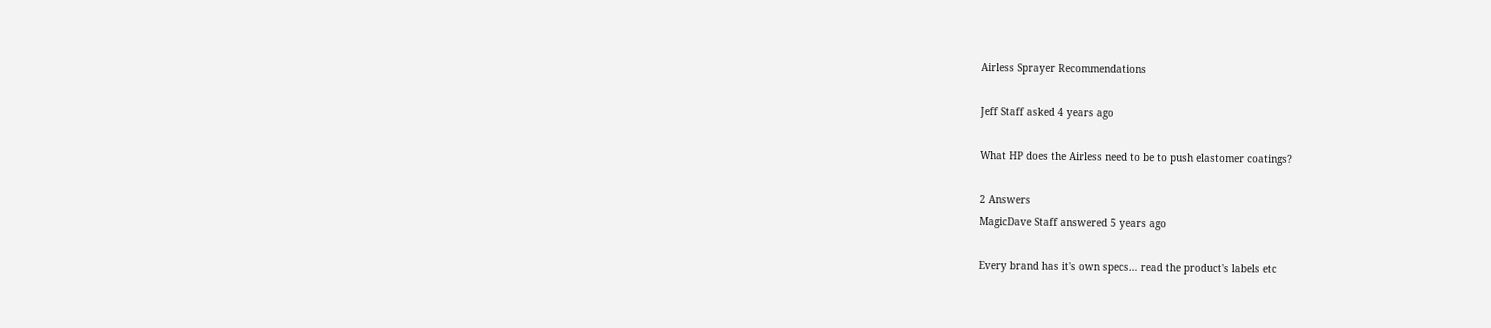Airless Sprayer Recommendations

Jeff Staff asked 4 years ago

What HP does the Airless need to be to push elastomer coatings?

2 Answers
MagicDave Staff answered 5 years ago

Every brand has it's own specs… read the product's labels etc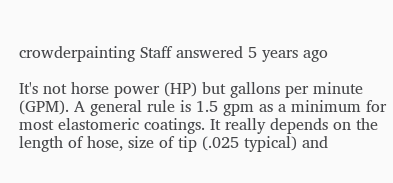crowderpainting Staff answered 5 years ago

It's not horse power (HP) but gallons per minute (GPM). A general rule is 1.5 gpm as a minimum for most elastomeric coatings. It really depends on the length of hose, size of tip (.025 typical) and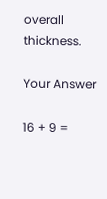overall thickness.

Your Answer

16 + 9 =